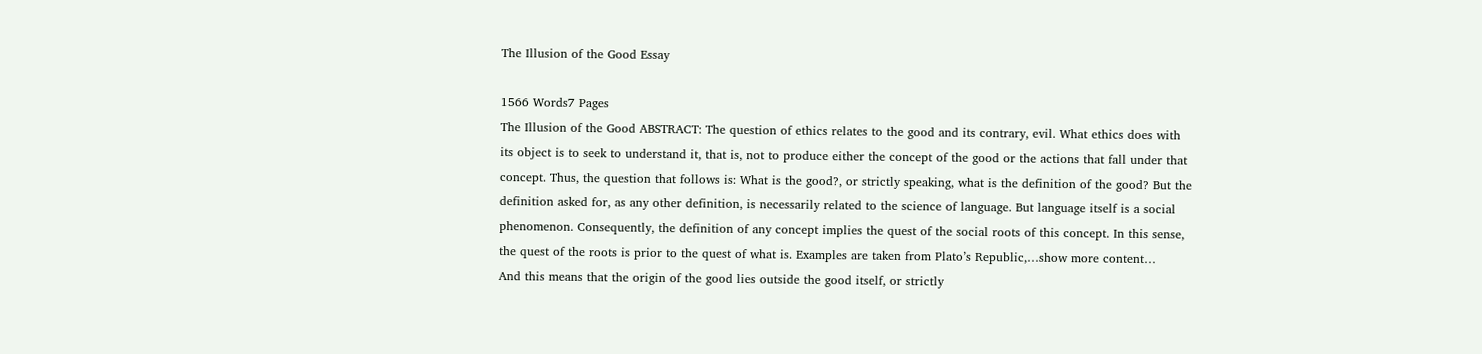The Illusion of the Good Essay

1566 Words7 Pages
The Illusion of the Good ABSTRACT: The question of ethics relates to the good and its contrary, evil. What ethics does with its object is to seek to understand it, that is, not to produce either the concept of the good or the actions that fall under that concept. Thus, the question that follows is: What is the good?, or strictly speaking, what is the definition of the good? But the definition asked for, as any other definition, is necessarily related to the science of language. But language itself is a social phenomenon. Consequently, the definition of any concept implies the quest of the social roots of this concept. In this sense, the quest of the roots is prior to the quest of what is. Examples are taken from Plato’s Republic,…show more content…
And this means that the origin of the good lies outside the good itself, or strictly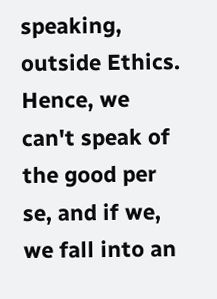speaking, outside Ethics. Hence, we can't speak of the good per se, and if we, we fall into an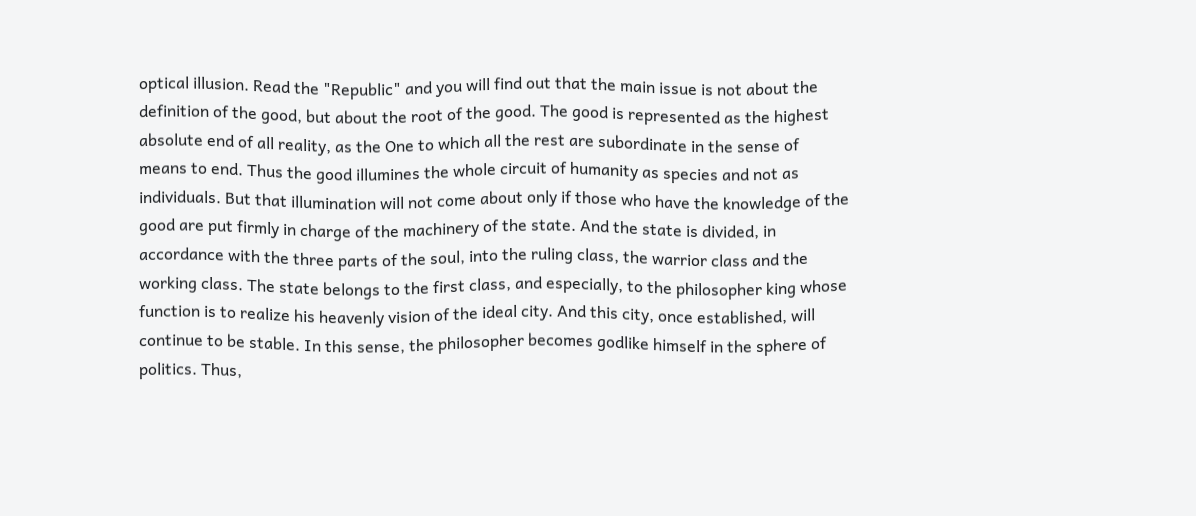optical illusion. Read the "Republic" and you will find out that the main issue is not about the definition of the good, but about the root of the good. The good is represented as the highest absolute end of all reality, as the One to which all the rest are subordinate in the sense of means to end. Thus the good illumines the whole circuit of humanity as species and not as individuals. But that illumination will not come about only if those who have the knowledge of the good are put firmly in charge of the machinery of the state. And the state is divided, in accordance with the three parts of the soul, into the ruling class, the warrior class and the working class. The state belongs to the first class, and especially, to the philosopher king whose function is to realize his heavenly vision of the ideal city. And this city, once established, will continue to be stable. In this sense, the philosopher becomes godlike himself in the sphere of politics. Thus,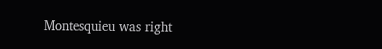Montesquieu was right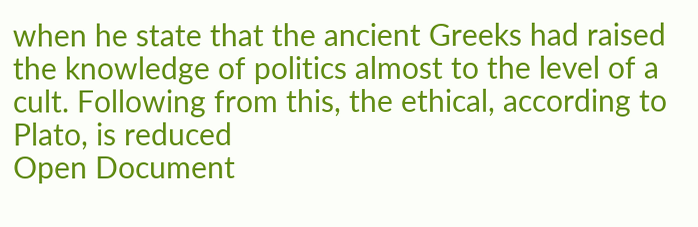when he state that the ancient Greeks had raised the knowledge of politics almost to the level of a cult. Following from this, the ethical, according to Plato, is reduced
Open Document